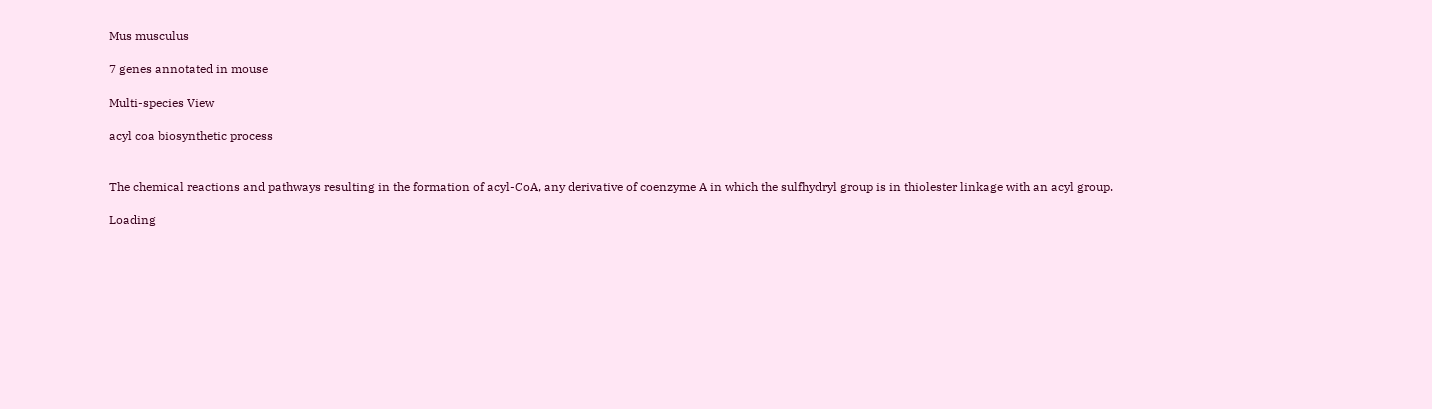Mus musculus

7 genes annotated in mouse

Multi-species View

acyl coa biosynthetic process


The chemical reactions and pathways resulting in the formation of acyl-CoA, any derivative of coenzyme A in which the sulfhydryl group is in thiolester linkage with an acyl group.

Loading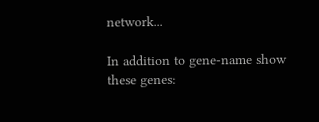network...

In addition to gene-name show these genes: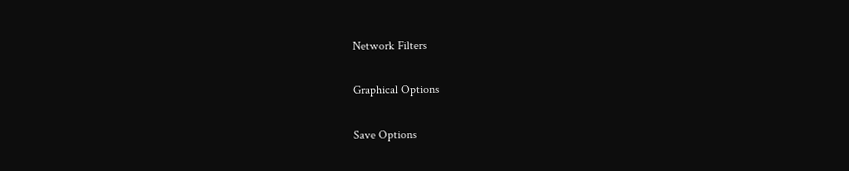Network Filters

Graphical Options

Save Options